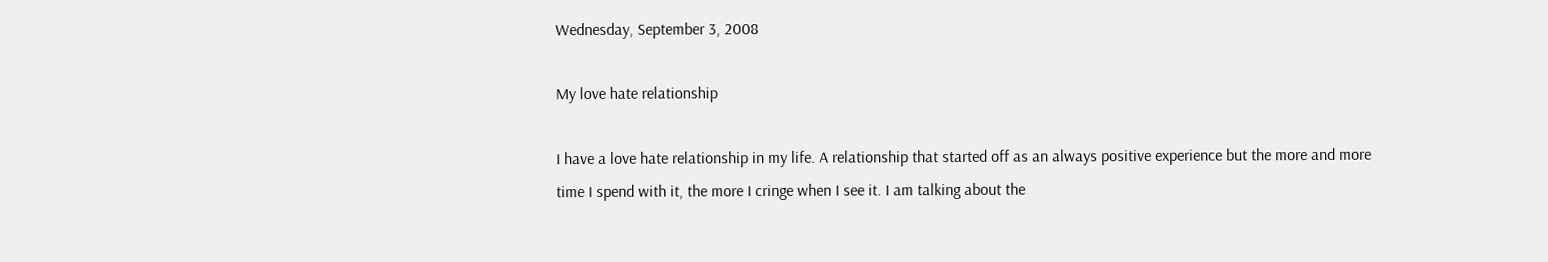Wednesday, September 3, 2008

My love hate relationship

I have a love hate relationship in my life. A relationship that started off as an always positive experience but the more and more time I spend with it, the more I cringe when I see it. I am talking about the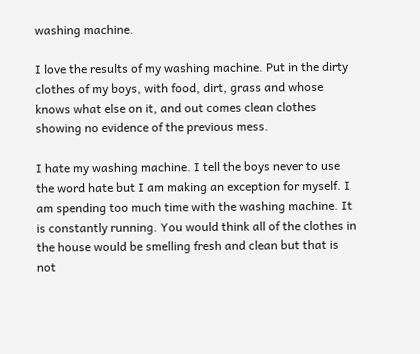washing machine.

I love the results of my washing machine. Put in the dirty clothes of my boys, with food, dirt, grass and whose knows what else on it, and out comes clean clothes showing no evidence of the previous mess.

I hate my washing machine. I tell the boys never to use the word hate but I am making an exception for myself. I am spending too much time with the washing machine. It is constantly running. You would think all of the clothes in the house would be smelling fresh and clean but that is not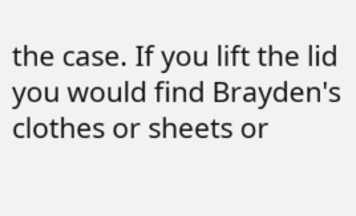the case. If you lift the lid you would find Brayden's clothes or sheets or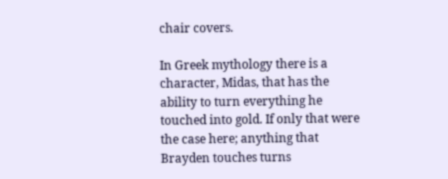chair covers.

In Greek mythology there is a character, Midas, that has the ability to turn everything he touched into gold. If only that were the case here; anything that Brayden touches turns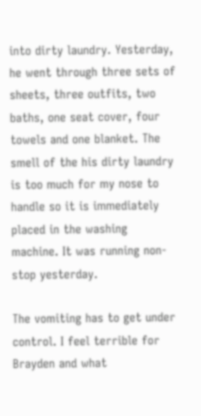into dirty laundry. Yesterday, he went through three sets of sheets, three outfits, two baths, one seat cover, four towels and one blanket. The smell of the his dirty laundry is too much for my nose to handle so it is immediately placed in the washing machine. It was running non-stop yesterday.

The vomiting has to get under control. I feel terrible for Brayden and what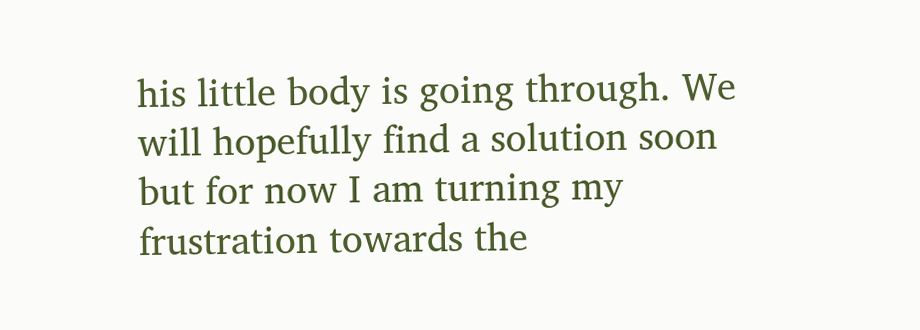his little body is going through. We will hopefully find a solution soon but for now I am turning my frustration towards the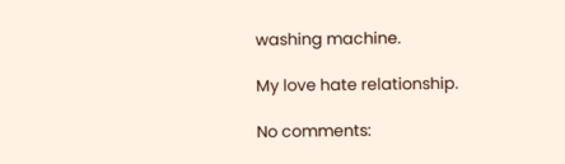washing machine.

My love hate relationship.

No comments: